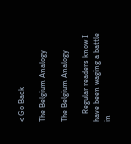< Go Back

The Belgium Analogy

The Belgium Analogy

    Regular readers know I have been waging a battle in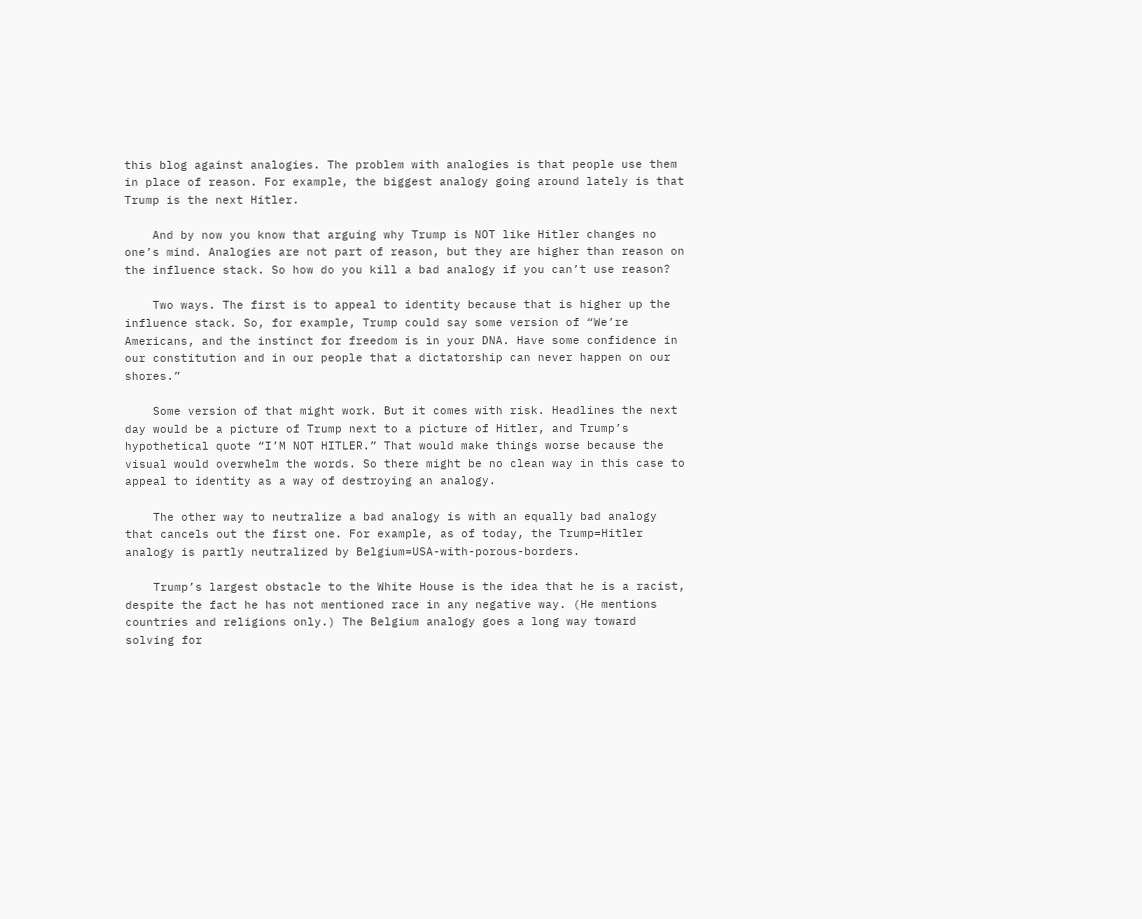this blog against analogies. The problem with analogies is that people use them in place of reason. For example, the biggest analogy going around lately is that Trump is the next Hitler.

    And by now you know that arguing why Trump is NOT like Hitler changes no one’s mind. Analogies are not part of reason, but they are higher than reason on the influence stack. So how do you kill a bad analogy if you can’t use reason?

    Two ways. The first is to appeal to identity because that is higher up the influence stack. So, for example, Trump could say some version of “We’re Americans, and the instinct for freedom is in your DNA. Have some confidence in our constitution and in our people that a dictatorship can never happen on our shores.”

    Some version of that might work. But it comes with risk. Headlines the next day would be a picture of Trump next to a picture of Hitler, and Trump’s hypothetical quote “I’M NOT HITLER.” That would make things worse because the visual would overwhelm the words. So there might be no clean way in this case to appeal to identity as a way of destroying an analogy.

    The other way to neutralize a bad analogy is with an equally bad analogy that cancels out the first one. For example, as of today, the Trump=Hitler analogy is partly neutralized by Belgium=USA-with-porous-borders.

    Trump’s largest obstacle to the White House is the idea that he is a racist, despite the fact he has not mentioned race in any negative way. (He mentions countries and religions only.) The Belgium analogy goes a long way toward solving for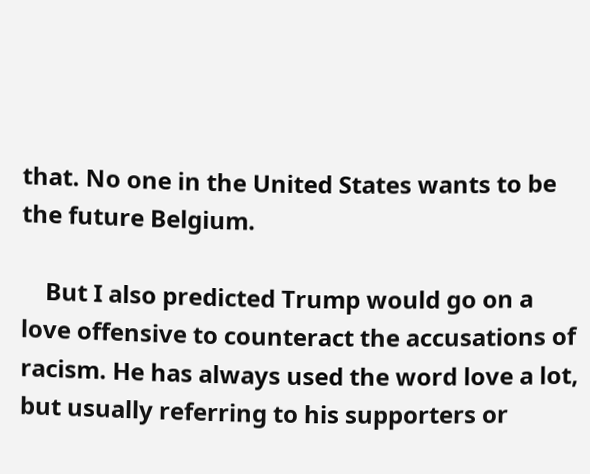that. No one in the United States wants to be the future Belgium.

    But I also predicted Trump would go on a love offensive to counteract the accusations of racism. He has always used the word love a lot, but usually referring to his supporters or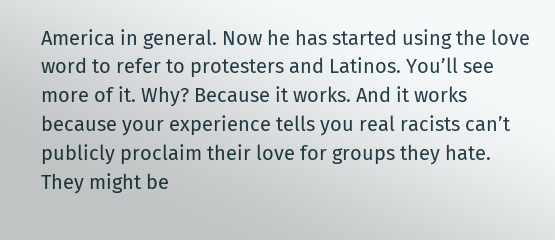America in general. Now he has started using the love word to refer to protesters and Latinos. You’ll see more of it. Why? Because it works. And it works because your experience tells you real racists can’t publicly proclaim their love for groups they hate. They might be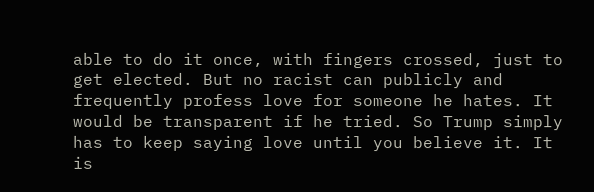able to do it once, with fingers crossed, just to get elected. But no racist can publicly and frequently profess love for someone he hates. It would be transparent if he tried. So Trump simply has to keep saying love until you believe it. It is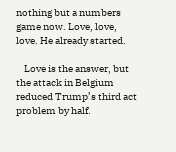nothing but a numbers game now. Love, love, love. He already started.

    Love is the answer, but the attack in Belgium reduced Trump’s third act problem by half.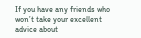If you have any friends who won’t take your excellent advice about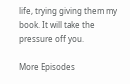life, trying giving them my book. It will take the pressure off you.

More Episodes